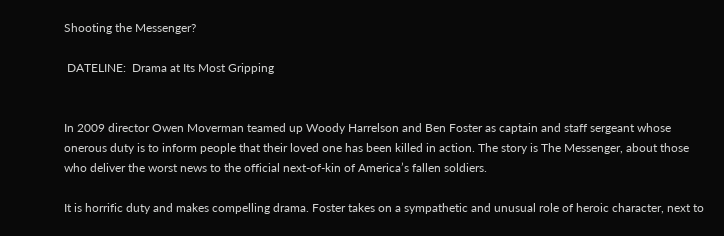Shooting the Messenger?

 DATELINE:  Drama at Its Most Gripping


In 2009 director Owen Moverman teamed up Woody Harrelson and Ben Foster as captain and staff sergeant whose onerous duty is to inform people that their loved one has been killed in action. The story is The Messenger, about those who deliver the worst news to the official next-of-kin of America’s fallen soldiers.

It is horrific duty and makes compelling drama. Foster takes on a sympathetic and unusual role of heroic character, next to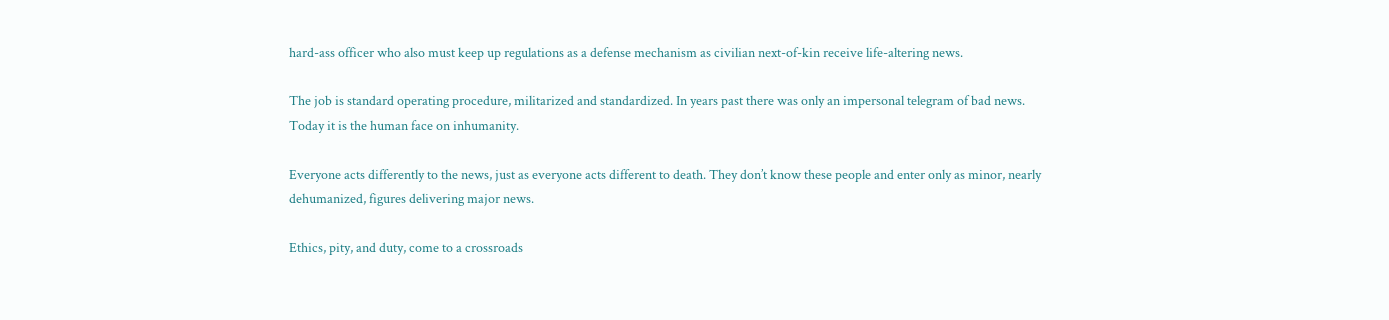hard-ass officer who also must keep up regulations as a defense mechanism as civilian next-of-kin receive life-altering news.

The job is standard operating procedure, militarized and standardized. In years past there was only an impersonal telegram of bad news. Today it is the human face on inhumanity.

Everyone acts differently to the news, just as everyone acts different to death. They don’t know these people and enter only as minor, nearly dehumanized, figures delivering major news.

Ethics, pity, and duty, come to a crossroads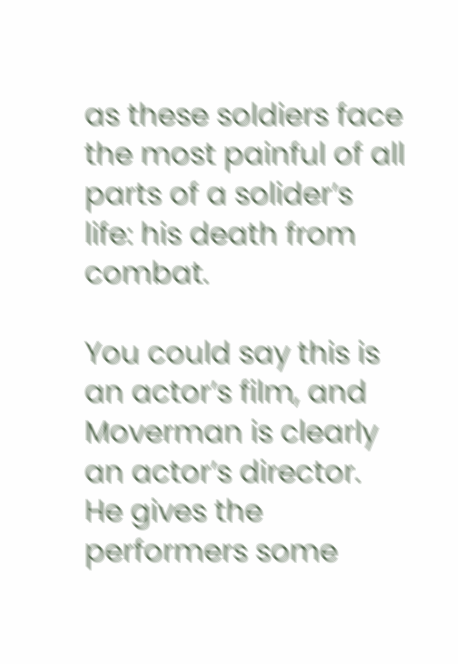as these soldiers face the most painful of all parts of a solider’s life: his death from combat.

You could say this is an actor’s film, and Moverman is clearly an actor’s director. He gives the performers some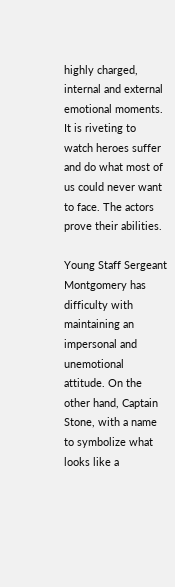highly charged, internal and external emotional moments. It is riveting to watch heroes suffer and do what most of us could never want to face. The actors prove their abilities.

Young Staff Sergeant Montgomery has difficulty with maintaining an impersonal and unemotional attitude. On the other hand, Captain Stone, with a name to symbolize what looks like a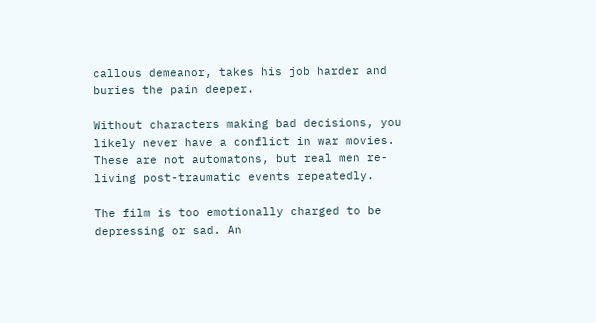callous demeanor, takes his job harder and buries the pain deeper.

Without characters making bad decisions, you likely never have a conflict in war movies. These are not automatons, but real men re-living post-traumatic events repeatedly.

The film is too emotionally charged to be depressing or sad. An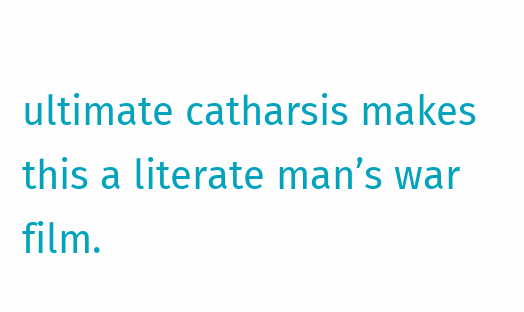ultimate catharsis makes this a literate man’s war film.